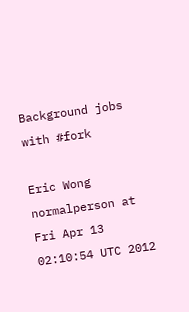Background jobs with #fork

Eric Wong normalperson at
Fri Apr 13 02:10:54 UTC 2012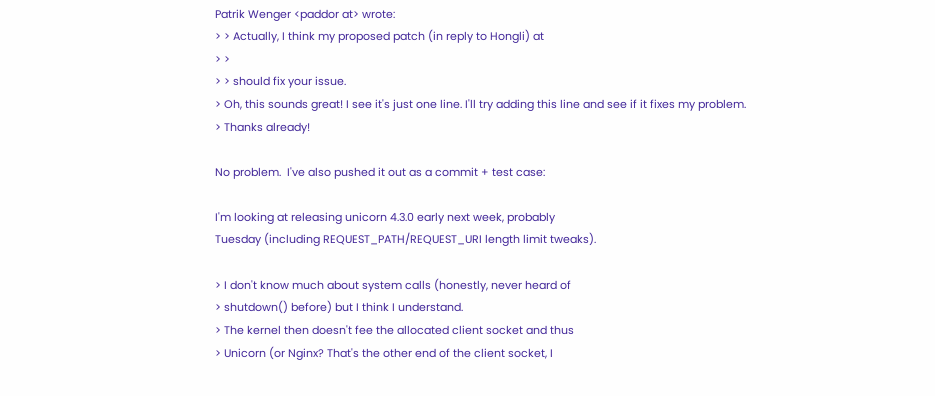Patrik Wenger <paddor at> wrote:
> > Actually, I think my proposed patch (in reply to Hongli) at
> >
> > should fix your issue.
> Oh, this sounds great! I see it's just one line. I'll try adding this line and see if it fixes my problem.
> Thanks already!

No problem.  I've also pushed it out as a commit + test case:

I'm looking at releasing unicorn 4.3.0 early next week, probably
Tuesday (including REQUEST_PATH/REQUEST_URI length limit tweaks).

> I don't know much about system calls (honestly, never heard of
> shutdown() before) but I think I understand.
> The kernel then doesn't fee the allocated client socket and thus
> Unicorn (or Nginx? That's the other end of the client socket, I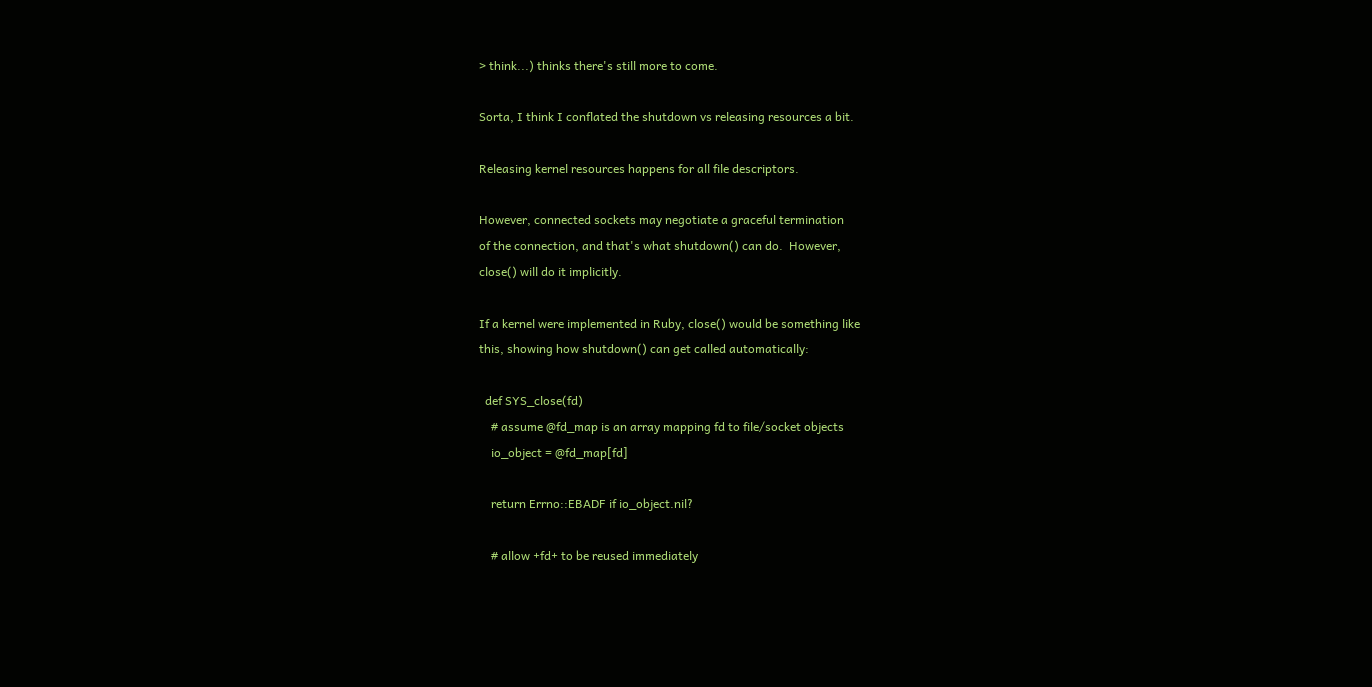> think...) thinks there's still more to come.

Sorta, I think I conflated the shutdown vs releasing resources a bit.

Releasing kernel resources happens for all file descriptors.

However, connected sockets may negotiate a graceful termination
of the connection, and that's what shutdown() can do.  However,
close() will do it implicitly.

If a kernel were implemented in Ruby, close() would be something like
this, showing how shutdown() can get called automatically:

  def SYS_close(fd)
    # assume @fd_map is an array mapping fd to file/socket objects
    io_object = @fd_map[fd]

    return Errno::EBADF if io_object.nil?

    # allow +fd+ to be reused immediately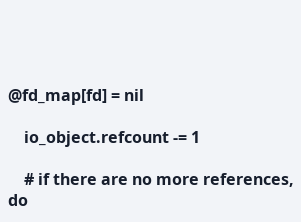@fd_map[fd] = nil

    io_object.refcount -= 1

    # if there are no more references, do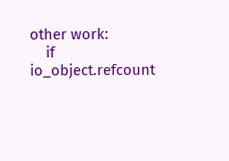other work:
    if io_object.refcount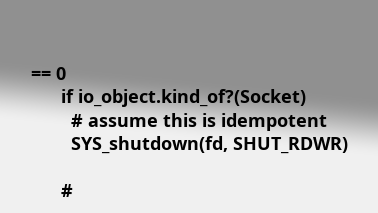== 0
      if io_object.kind_of?(Socket)
        # assume this is idempotent
        SYS_shutdown(fd, SHUT_RDWR)

      #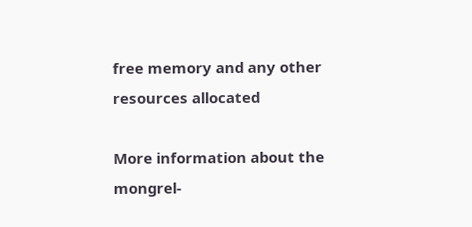free memory and any other resources allocated

More information about the mongrel-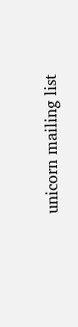unicorn mailing list